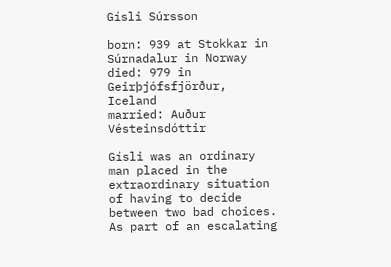Gísli Súrsson

born: 939 at Stokkar in Súrnadalur in Norway
died: 979 in Geirþjófsfjörður, Iceland
married: Auður Vésteinsdóttir

Gísli was an ordinary man placed in the extraordinary situation of having to decide between two bad choices. As part of an escalating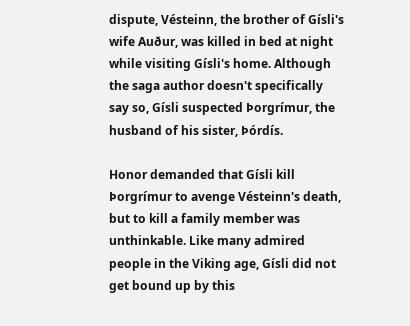dispute, Vésteinn, the brother of Gísli's wife Auður, was killed in bed at night while visiting Gísli's home. Although the saga author doesn't specifically say so, Gísli suspected Þorgrímur, the husband of his sister, Þórdís.

Honor demanded that Gísli kill Þorgrímur to avenge Vésteinn's death, but to kill a family member was unthinkable. Like many admired people in the Viking age, Gísli did not get bound up by this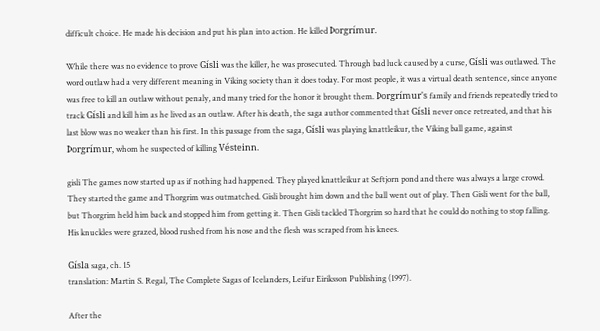difficult choice. He made his decision and put his plan into action. He killed Þorgrímur.

While there was no evidence to prove Gísli was the killer, he was prosecuted. Through bad luck caused by a curse, Gísli was outlawed. The word outlaw had a very different meaning in Viking society than it does today. For most people, it was a virtual death sentence, since anyone was free to kill an outlaw without penaly, and many tried for the honor it brought them. Þorgrímur's family and friends repeatedly tried to track Gísli and kill him as he lived as an outlaw. After his death, the saga author commented that Gísli never once retreated, and that his last blow was no weaker than his first. In this passage from the saga, Gísli was playing knattleikur, the Viking ball game, against Þorgrímur, whom he suspected of killing Vésteinn.

gisli The games now started up as if nothing had happened. They played knattleikur at Seftjorn pond and there was always a large crowd. They started the game and Thorgrim was outmatched. Gisli brought him down and the ball went out of play. Then Gisli went for the ball, but Thorgrim held him back and stopped him from getting it. Then Gisli tackled Thorgrim so hard that he could do nothing to stop falling. His knuckles were grazed, blood rushed from his nose and the flesh was scraped from his knees.

Gísla saga, ch. 15
translation: Martin S. Regal, The Complete Sagas of Icelanders, Leifur Eiriksson Publishing (1997).

After the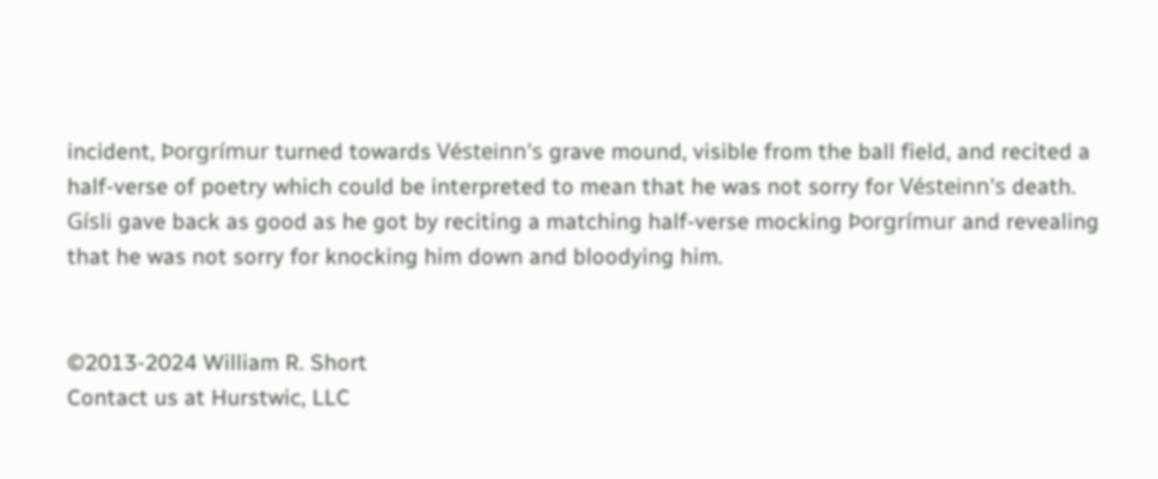incident, Þorgrímur turned towards Vésteinn's grave mound, visible from the ball field, and recited a half-verse of poetry which could be interpreted to mean that he was not sorry for Vésteinn's death. Gísli gave back as good as he got by reciting a matching half-verse mocking Þorgrímur and revealing that he was not sorry for knocking him down and bloodying him.


©2013-2024 William R. Short
Contact us at Hurstwic, LLC